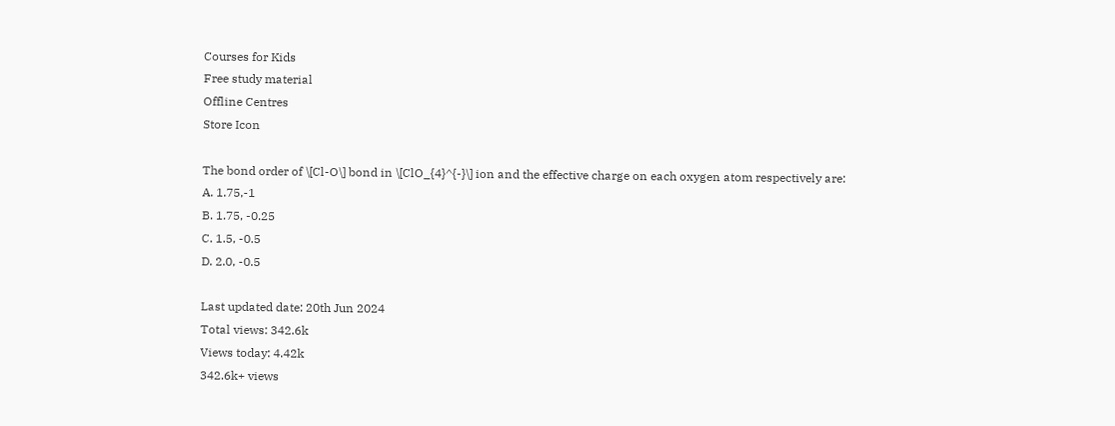Courses for Kids
Free study material
Offline Centres
Store Icon

The bond order of \[Cl-O\] bond in \[ClO_{4}^{-}\] ion and the effective charge on each oxygen atom respectively are:
A. 1.75,-1
B. 1.75, -0.25
C. 1.5, -0.5
D. 2.0, -0.5

Last updated date: 20th Jun 2024
Total views: 342.6k
Views today: 4.42k
342.6k+ views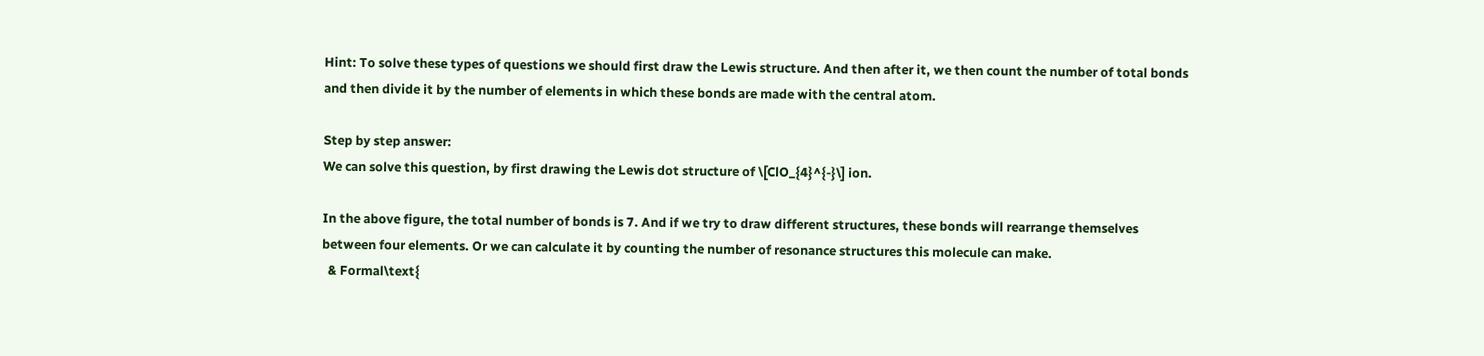Hint: To solve these types of questions we should first draw the Lewis structure. And then after it, we then count the number of total bonds and then divide it by the number of elements in which these bonds are made with the central atom.

Step by step answer:
We can solve this question, by first drawing the Lewis dot structure of \[ClO_{4}^{-}\] ion.

In the above figure, the total number of bonds is 7. And if we try to draw different structures, these bonds will rearrange themselves between four elements. Or we can calculate it by counting the number of resonance structures this molecule can make.
  & Formal\text{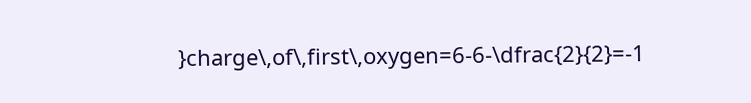}charge\,of\,first\,oxygen=6-6-\dfrac{2}{2}=-1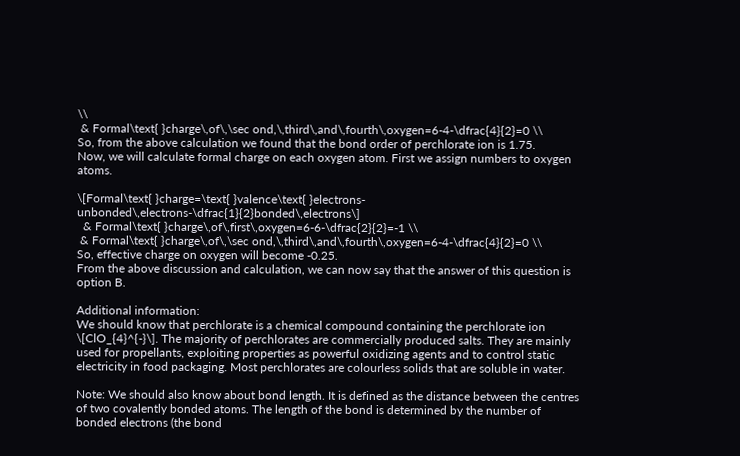\\
 & Formal\text{ }charge\,of\,\sec ond,\,third\,and\,fourth\,oxygen=6-4-\dfrac{4}{2}=0 \\
So, from the above calculation we found that the bond order of perchlorate ion is 1.75.
Now, we will calculate formal charge on each oxygen atom. First we assign numbers to oxygen atoms.

\[Formal\text{ }charge=\text{ }valence\text{ }electrons-unbonded\,electrons-\dfrac{1}{2}bonded\,electrons\]
  & Formal\text{ }charge\,of\,first\,oxygen=6-6-\dfrac{2}{2}=-1 \\
 & Formal\text{ }charge\,of\,\sec ond,\,third\,and\,fourth\,oxygen=6-4-\dfrac{4}{2}=0 \\
So, effective charge on oxygen will become -0.25.
From the above discussion and calculation, we can now say that the answer of this question is option B.

Additional information:
We should know that perchlorate is a chemical compound containing the perchlorate ion \[ClO_{4}^{-}\]. The majority of perchlorates are commercially produced salts. They are mainly used for propellants, exploiting properties as powerful oxidizing agents and to control static electricity in food packaging. Most perchlorates are colourless solids that are soluble in water.

Note: We should also know about bond length. It is defined as the distance between the centres of two covalently bonded atoms. The length of the bond is determined by the number of bonded electrons (the bond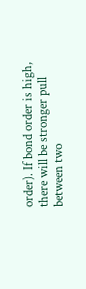order). If bond order is high, there will be stronger pull between two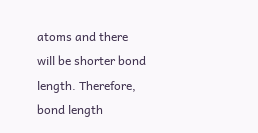atoms and there will be shorter bond length. Therefore, bond length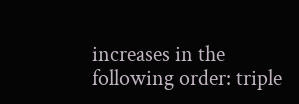increases in the following order: triple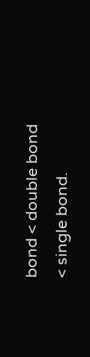bond < double bond < single bond.